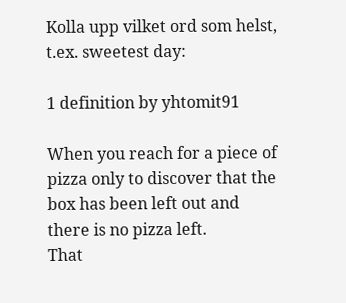Kolla upp vilket ord som helst, t.ex. sweetest day:

1 definition by yhtomit91

When you reach for a piece of pizza only to discover that the box has been left out and there is no pizza left.
That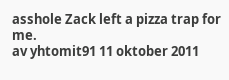asshole Zack left a pizza trap for me.
av yhtomit91 11 oktober 2011